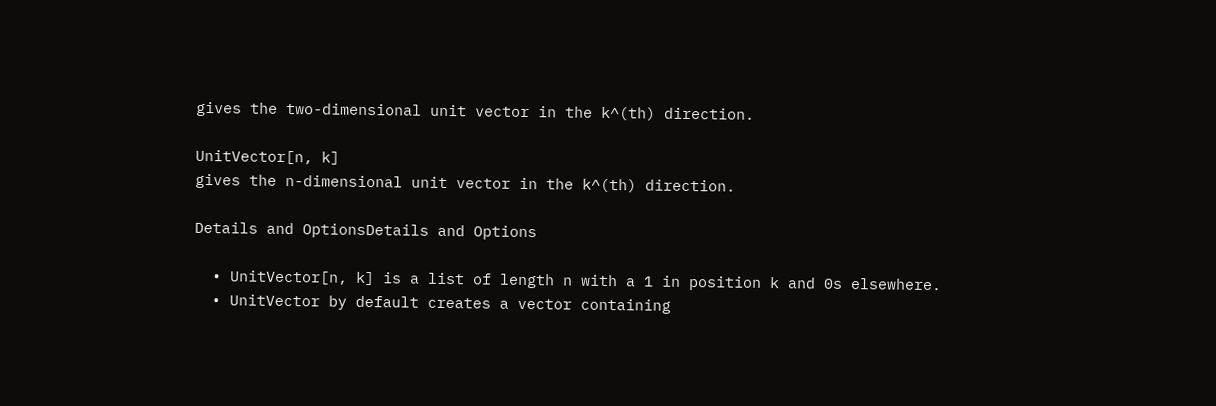gives the two-dimensional unit vector in the k^(th) direction.

UnitVector[n, k]
gives the n-dimensional unit vector in the k^(th) direction.

Details and OptionsDetails and Options

  • UnitVector[n, k] is a list of length n with a 1 in position k and 0s elsewhere.
  • UnitVector by default creates a vector containing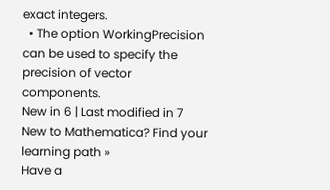exact integers.
  • The option WorkingPrecision can be used to specify the precision of vector components.
New in 6 | Last modified in 7
New to Mathematica? Find your learning path »
Have a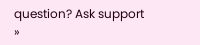question? Ask support »